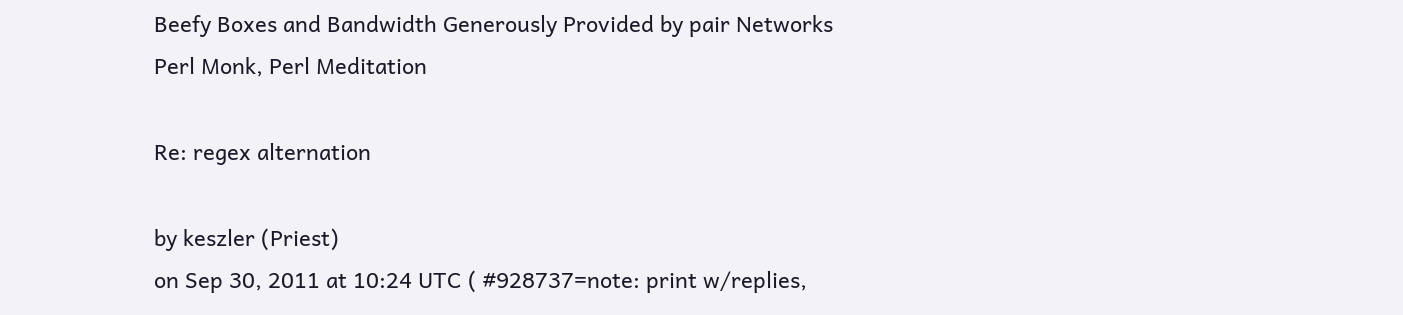Beefy Boxes and Bandwidth Generously Provided by pair Networks
Perl Monk, Perl Meditation

Re: regex alternation

by keszler (Priest)
on Sep 30, 2011 at 10:24 UTC ( #928737=note: print w/replies,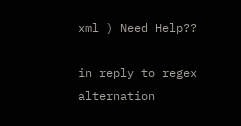xml ) Need Help??

in reply to regex alternation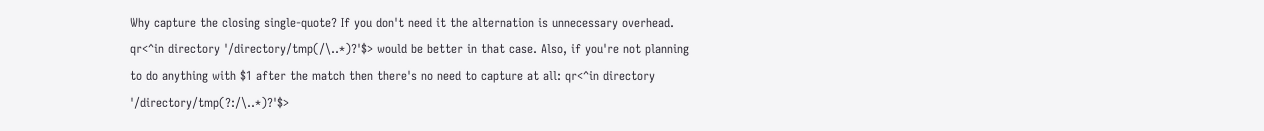Why capture the closing single-quote? If you don't need it the alternation is unnecessary overhead. qr<^in directory '/directory/tmp(/\..*)?'$> would be better in that case. Also, if you're not planning to do anything with $1 after the match then there's no need to capture at all: qr<^in directory '/directory/tmp(?:/\..*)?'$>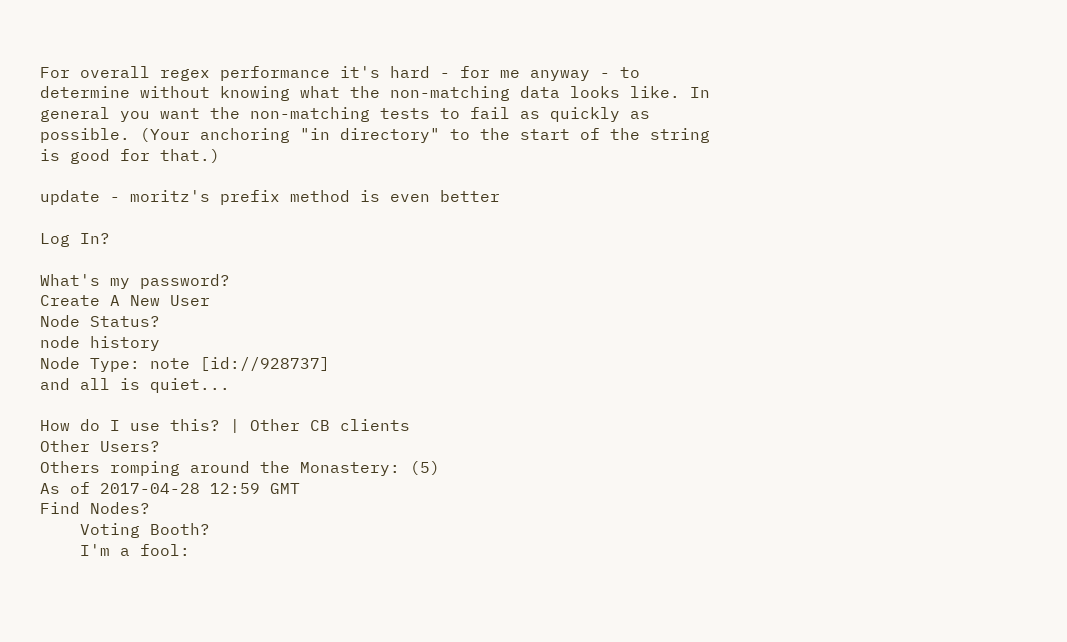For overall regex performance it's hard - for me anyway - to determine without knowing what the non-matching data looks like. In general you want the non-matching tests to fail as quickly as possible. (Your anchoring "in directory" to the start of the string is good for that.)

update - moritz's prefix method is even better

Log In?

What's my password?
Create A New User
Node Status?
node history
Node Type: note [id://928737]
and all is quiet...

How do I use this? | Other CB clients
Other Users?
Others romping around the Monastery: (5)
As of 2017-04-28 12:59 GMT
Find Nodes?
    Voting Booth?
    I'm a fool: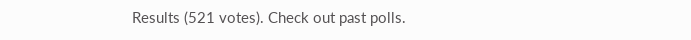Results (521 votes). Check out past polls.